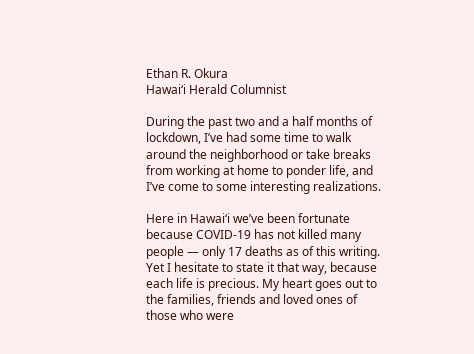Ethan R. Okura
Hawai‘i Herald Columnist

During the past two and a half months of lockdown, I’ve had some time to walk around the neighborhood or take breaks from working at home to ponder life, and I’ve come to some interesting realizations.

Here in Hawai‘i we’ve been fortunate because COVID-19 has not killed many people — only 17 deaths as of this writing. Yet I hesitate to state it that way, because each life is precious. My heart goes out to the families, friends and loved ones of those who were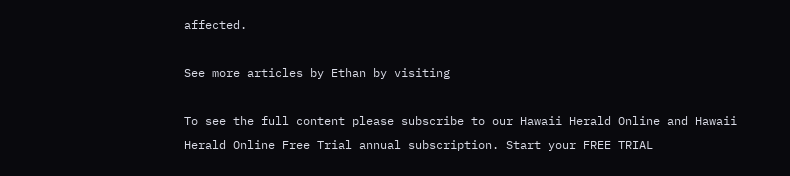affected.

See more articles by Ethan by visiting

To see the full content please subscribe to our Hawaii Herald Online and Hawaii Herald Online Free Trial annual subscription. Start your FREE TRIAL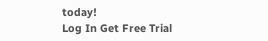today!
Log In Get Free Trial